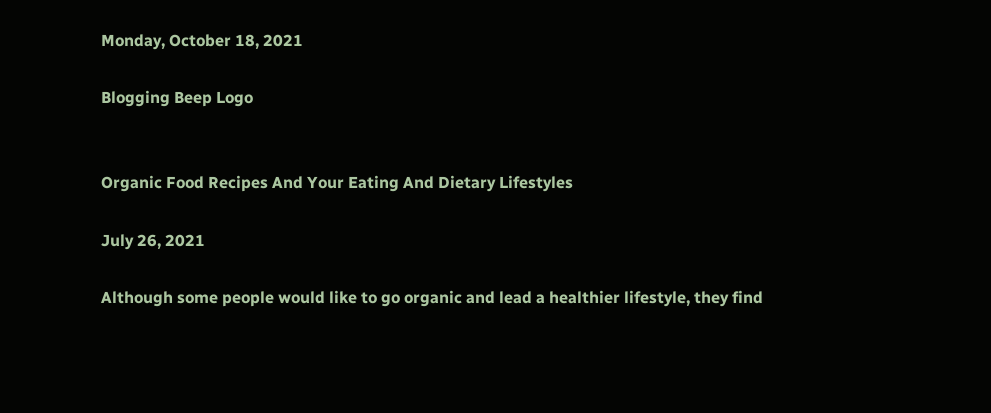Monday, October 18, 2021

Blogging Beep Logo


Organic Food Recipes And Your Eating And Dietary Lifestyles

July 26, 2021

Although some people would like to go organic and lead a healthier lifestyle, they find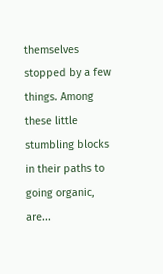themselves stopped by a few things. Among these little stumbling blocks in their paths to going organic, are...